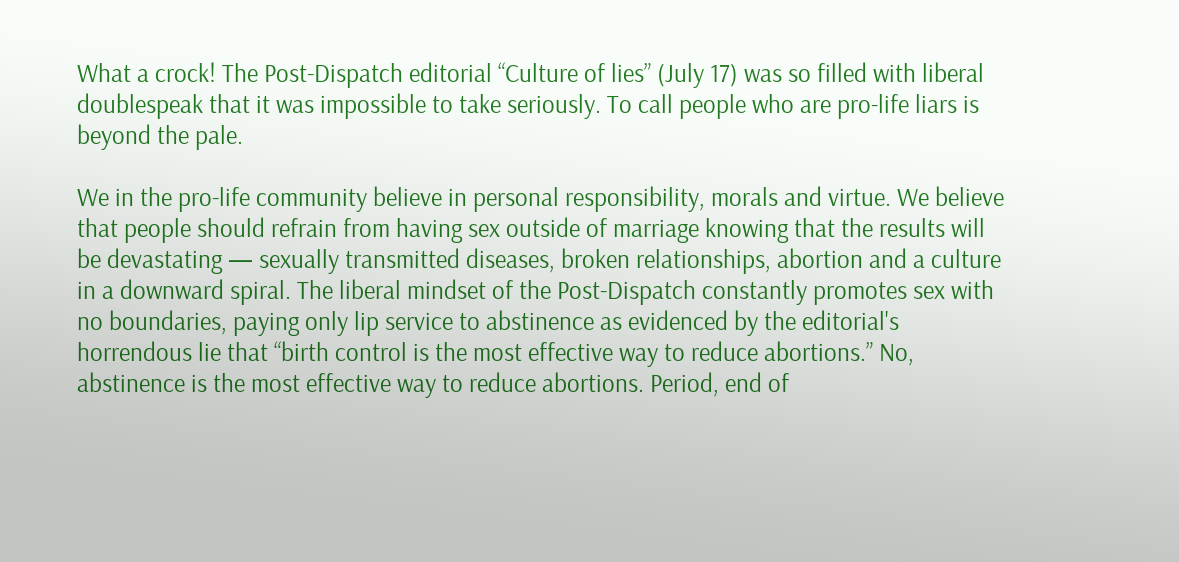What a crock! The Post-Dispatch editorial “Culture of lies” (July 17) was so filled with liberal doublespeak that it was impossible to take seriously. To call people who are pro-life liars is beyond the pale.

We in the pro-life community believe in personal responsibility, morals and virtue. We believe that people should refrain from having sex outside of marriage knowing that the results will be devastating — sexually transmitted diseases, broken relationships, abortion and a culture in a downward spiral. The liberal mindset of the Post-Dispatch constantly promotes sex with no boundaries, paying only lip service to abstinence as evidenced by the editorial's horrendous lie that “birth control is the most effective way to reduce abortions.” No, abstinence is the most effective way to reduce abortions. Period, end of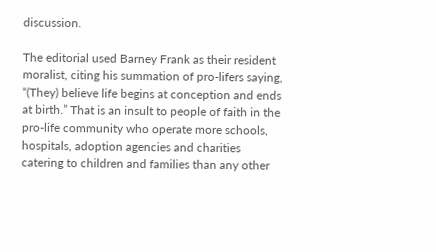discussion.

The editorial used Barney Frank as their resident moralist, citing his summation of pro-lifers saying, “(They) believe life begins at conception and ends at birth.” That is an insult to people of faith in the pro-life community who operate more schools, hospitals, adoption agencies and charities catering to children and families than any other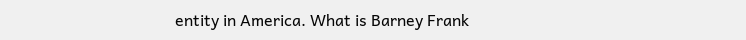entity in America. What is Barney Frank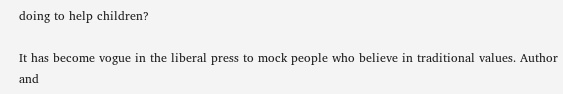doing to help children?

It has become vogue in the liberal press to mock people who believe in traditional values. Author and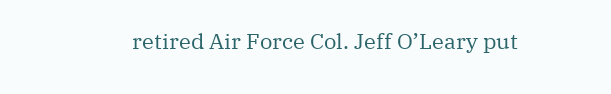retired Air Force Col. Jeff O’Leary put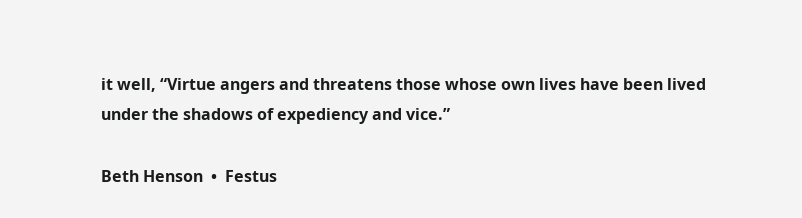it well, “Virtue angers and threatens those whose own lives have been lived under the shadows of expediency and vice.”

Beth Henson  •  Festus